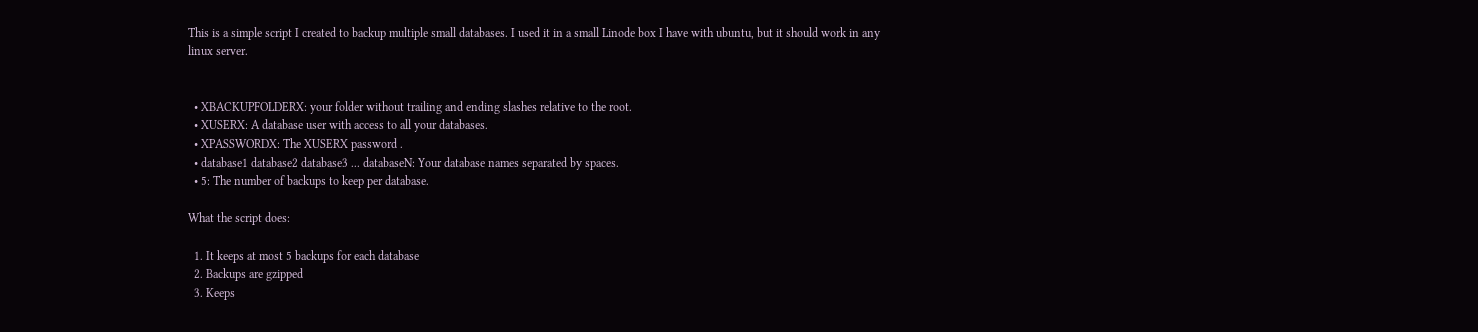This is a simple script I created to backup multiple small databases. I used it in a small Linode box I have with ubuntu, but it should work in any linux server.


  • XBACKUPFOLDERX: your folder without trailing and ending slashes relative to the root.
  • XUSERX: A database user with access to all your databases.
  • XPASSWORDX: The XUSERX password .
  • database1 database2 database3 ... databaseN: Your database names separated by spaces.
  • 5: The number of backups to keep per database.

What the script does:

  1. It keeps at most 5 backups for each database
  2. Backups are gzipped
  3. Keeps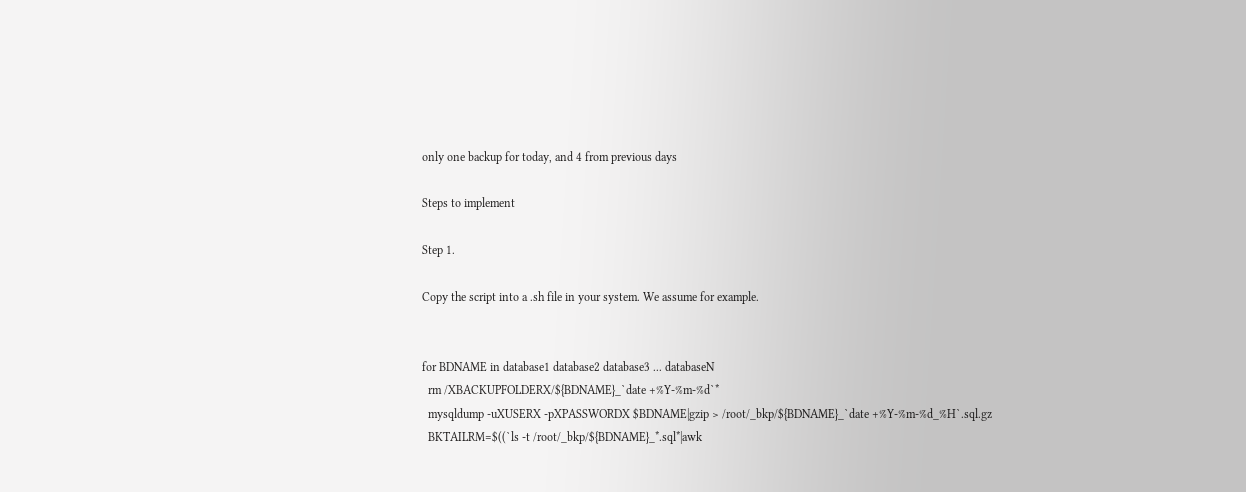only one backup for today, and 4 from previous days

Steps to implement

Step 1.

Copy the script into a .sh file in your system. We assume for example.


for BDNAME in database1 database2 database3 ... databaseN
  rm /XBACKUPFOLDERX/${BDNAME}_`date +%Y-%m-%d`*
  mysqldump -uXUSERX -pXPASSWORDX $BDNAME|gzip > /root/_bkp/${BDNAME}_`date +%Y-%m-%d_%H`.sql.gz
  BKTAILRM=$((`ls -t /root/_bkp/${BDNAME}_*.sql*|awk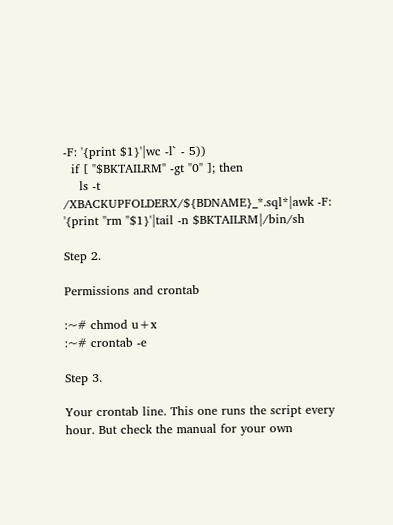-F: '{print $1}'|wc -l` - 5))
  if [ "$BKTAILRM" -gt "0" ]; then
    ls -t /XBACKUPFOLDERX/${BDNAME}_*.sql*|awk -F: '{print "rm "$1}'|tail -n $BKTAILRM|/bin/sh

Step 2.

Permissions and crontab

:~# chmod u+x
:~# crontab -e

Step 3.

Your crontab line. This one runs the script every hour. But check the manual for your own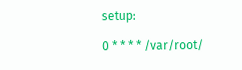setup:

0 * * * * /var/root/